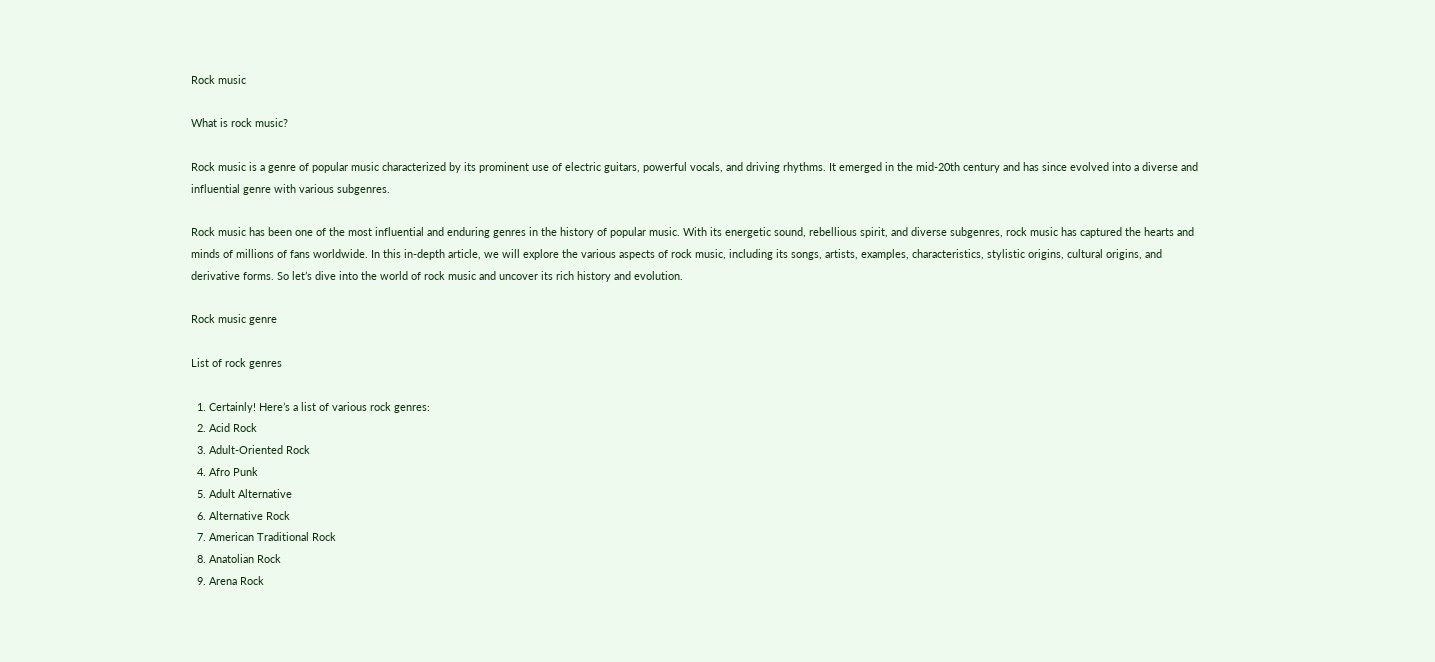Rock music

What is rock music?

Rock music is a genre of popular music characterized by its prominent use of electric guitars, powerful vocals, and driving rhythms. It emerged in the mid-20th century and has since evolved into a diverse and influential genre with various subgenres.

Rock music has been one of the most influential and enduring genres in the history of popular music. With its energetic sound, rebellious spirit, and diverse subgenres, rock music has captured the hearts and minds of millions of fans worldwide. In this in-depth article, we will explore the various aspects of rock music, including its songs, artists, examples, characteristics, stylistic origins, cultural origins, and derivative forms. So let’s dive into the world of rock music and uncover its rich history and evolution.

Rock music genre

List of rock genres

  1. Certainly! Here’s a list of various rock genres:
  2. Acid Rock
  3. Adult-Oriented Rock
  4. Afro Punk
  5. Adult Alternative
  6. Alternative Rock
  7. American Traditional Rock
  8. Anatolian Rock
  9. Arena Rock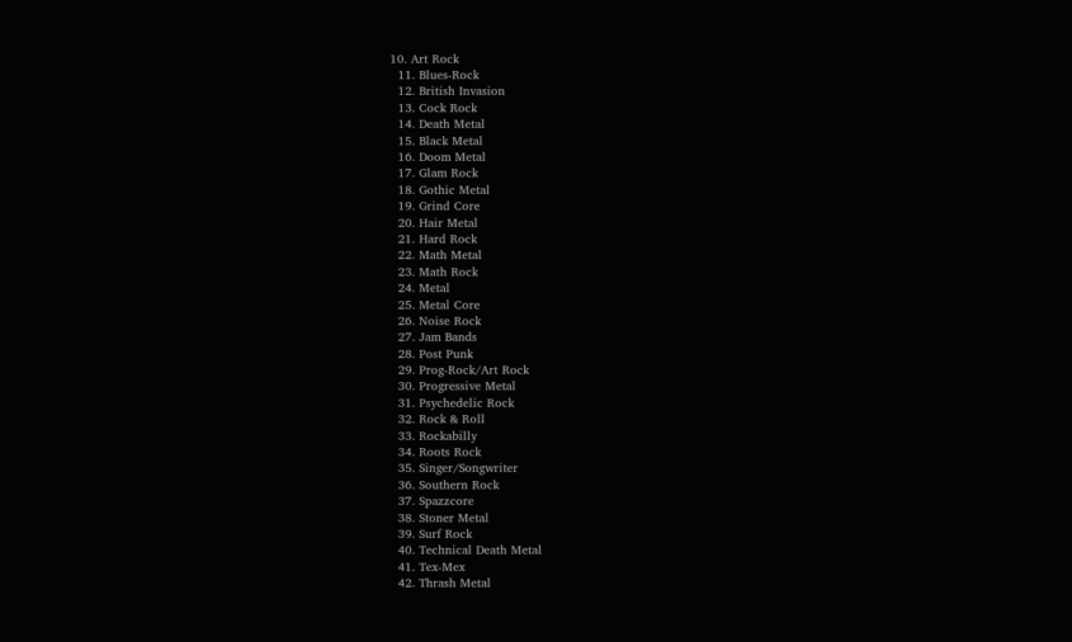10. Art Rock
  11. Blues-Rock
  12. British Invasion
  13. Cock Rock
  14. Death Metal
  15. Black Metal
  16. Doom Metal
  17. Glam Rock
  18. Gothic Metal
  19. Grind Core
  20. Hair Metal
  21. Hard Rock
  22. Math Metal
  23. Math Rock
  24. Metal
  25. Metal Core
  26. Noise Rock
  27. Jam Bands
  28. Post Punk
  29. Prog-Rock/Art Rock
  30. Progressive Metal
  31. Psychedelic Rock
  32. Rock & Roll
  33. Rockabilly
  34. Roots Rock
  35. Singer/Songwriter
  36. Southern Rock
  37. Spazzcore
  38. Stoner Metal
  39. Surf Rock
  40. Technical Death Metal
  41. Tex-Mex
  42. Thrash Metal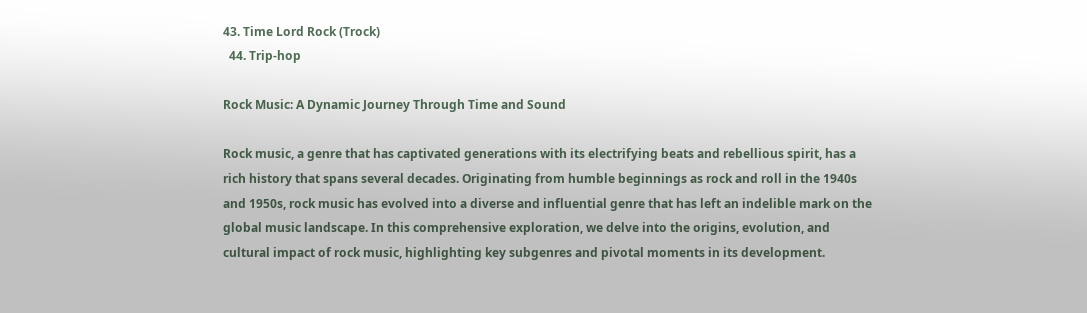43. Time Lord Rock (Trock)
  44. Trip-hop

Rock Music: A Dynamic Journey Through Time and Sound

Rock music, a genre that has captivated generations with its electrifying beats and rebellious spirit, has a rich history that spans several decades. Originating from humble beginnings as rock and roll in the 1940s and 1950s, rock music has evolved into a diverse and influential genre that has left an indelible mark on the global music landscape. In this comprehensive exploration, we delve into the origins, evolution, and cultural impact of rock music, highlighting key subgenres and pivotal moments in its development.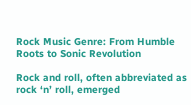Rock Music Genre: From Humble Roots to Sonic Revolution

Rock and roll, often abbreviated as rock ‘n’ roll, emerged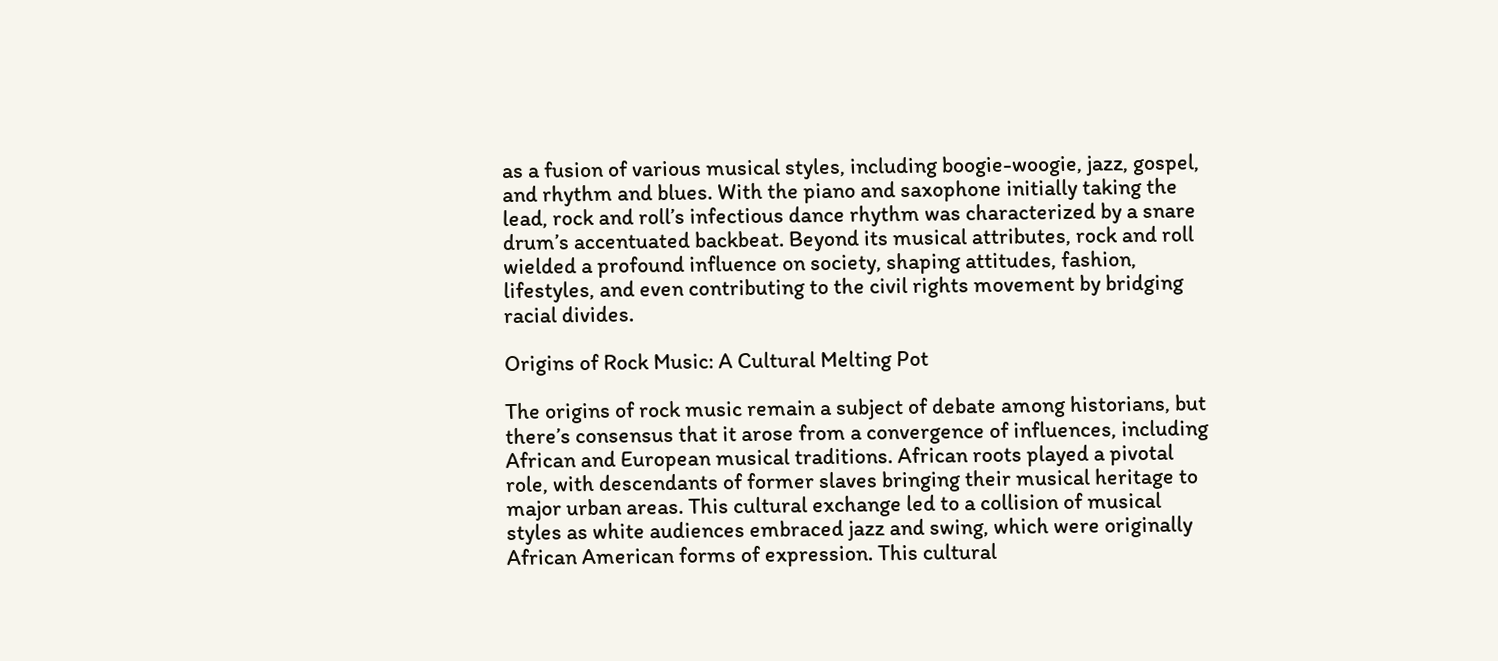as a fusion of various musical styles, including boogie-woogie, jazz, gospel, and rhythm and blues. With the piano and saxophone initially taking the lead, rock and roll’s infectious dance rhythm was characterized by a snare drum’s accentuated backbeat. Beyond its musical attributes, rock and roll wielded a profound influence on society, shaping attitudes, fashion, lifestyles, and even contributing to the civil rights movement by bridging racial divides.

Origins of Rock Music: A Cultural Melting Pot

The origins of rock music remain a subject of debate among historians, but there’s consensus that it arose from a convergence of influences, including African and European musical traditions. African roots played a pivotal role, with descendants of former slaves bringing their musical heritage to major urban areas. This cultural exchange led to a collision of musical styles as white audiences embraced jazz and swing, which were originally African American forms of expression. This cultural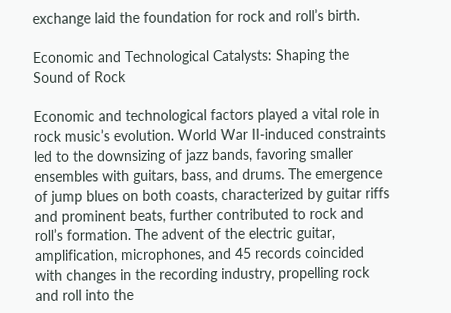exchange laid the foundation for rock and roll’s birth.

Economic and Technological Catalysts: Shaping the Sound of Rock

Economic and technological factors played a vital role in rock music’s evolution. World War II-induced constraints led to the downsizing of jazz bands, favoring smaller ensembles with guitars, bass, and drums. The emergence of jump blues on both coasts, characterized by guitar riffs and prominent beats, further contributed to rock and roll’s formation. The advent of the electric guitar, amplification, microphones, and 45 records coincided with changes in the recording industry, propelling rock and roll into the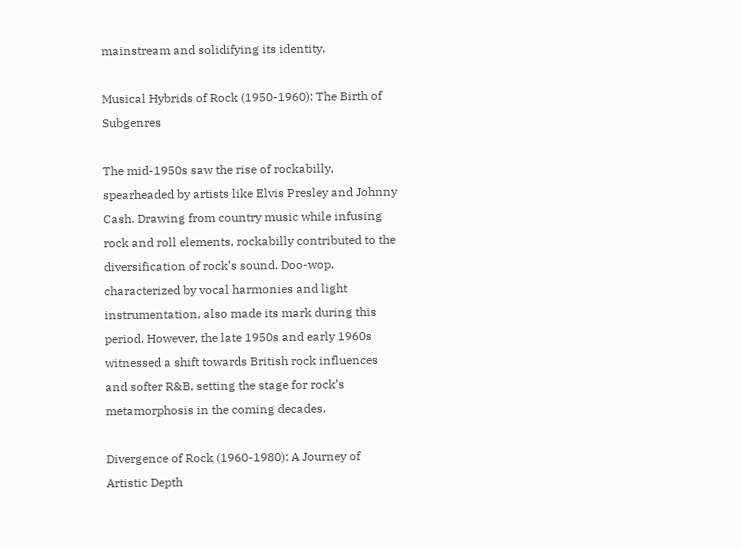mainstream and solidifying its identity.

Musical Hybrids of Rock (1950-1960): The Birth of Subgenres

The mid-1950s saw the rise of rockabilly, spearheaded by artists like Elvis Presley and Johnny Cash. Drawing from country music while infusing rock and roll elements, rockabilly contributed to the diversification of rock’s sound. Doo-wop, characterized by vocal harmonies and light instrumentation, also made its mark during this period. However, the late 1950s and early 1960s witnessed a shift towards British rock influences and softer R&B, setting the stage for rock’s metamorphosis in the coming decades.

Divergence of Rock (1960-1980): A Journey of Artistic Depth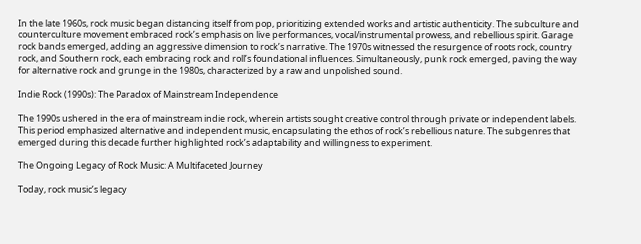In the late 1960s, rock music began distancing itself from pop, prioritizing extended works and artistic authenticity. The subculture and counterculture movement embraced rock’s emphasis on live performances, vocal/instrumental prowess, and rebellious spirit. Garage rock bands emerged, adding an aggressive dimension to rock’s narrative. The 1970s witnessed the resurgence of roots rock, country rock, and Southern rock, each embracing rock and roll’s foundational influences. Simultaneously, punk rock emerged, paving the way for alternative rock and grunge in the 1980s, characterized by a raw and unpolished sound.

Indie Rock (1990s): The Paradox of Mainstream Independence

The 1990s ushered in the era of mainstream indie rock, wherein artists sought creative control through private or independent labels. This period emphasized alternative and independent music, encapsulating the ethos of rock’s rebellious nature. The subgenres that emerged during this decade further highlighted rock’s adaptability and willingness to experiment.

The Ongoing Legacy of Rock Music: A Multifaceted Journey

Today, rock music’s legacy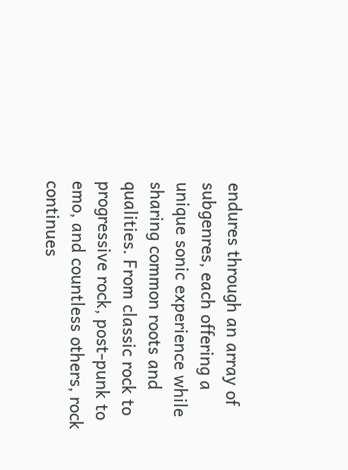endures through an array of subgenres, each offering a unique sonic experience while sharing common roots and qualities. From classic rock to progressive rock, post-punk to emo, and countless others, rock continues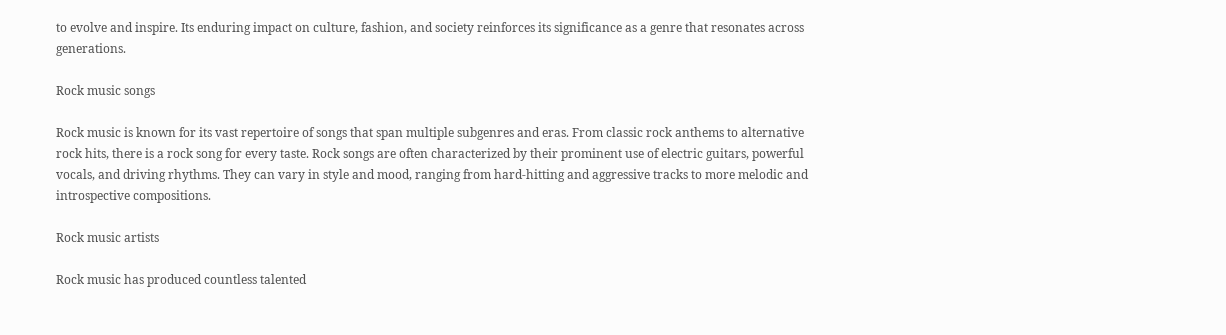to evolve and inspire. Its enduring impact on culture, fashion, and society reinforces its significance as a genre that resonates across generations.

Rock music songs

Rock music is known for its vast repertoire of songs that span multiple subgenres and eras. From classic rock anthems to alternative rock hits, there is a rock song for every taste. Rock songs are often characterized by their prominent use of electric guitars, powerful vocals, and driving rhythms. They can vary in style and mood, ranging from hard-hitting and aggressive tracks to more melodic and introspective compositions.

Rock music artists

Rock music has produced countless talented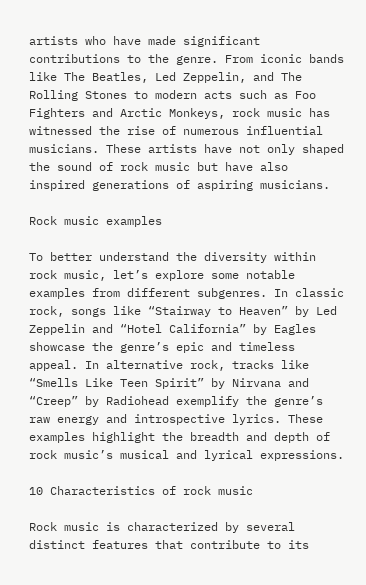artists who have made significant contributions to the genre. From iconic bands like The Beatles, Led Zeppelin, and The Rolling Stones to modern acts such as Foo Fighters and Arctic Monkeys, rock music has witnessed the rise of numerous influential musicians. These artists have not only shaped the sound of rock music but have also inspired generations of aspiring musicians.

Rock music examples

To better understand the diversity within rock music, let’s explore some notable examples from different subgenres. In classic rock, songs like “Stairway to Heaven” by Led Zeppelin and “Hotel California” by Eagles showcase the genre’s epic and timeless appeal. In alternative rock, tracks like “Smells Like Teen Spirit” by Nirvana and “Creep” by Radiohead exemplify the genre’s raw energy and introspective lyrics. These examples highlight the breadth and depth of rock music’s musical and lyrical expressions.

10 Characteristics of rock music

Rock music is characterized by several distinct features that contribute to its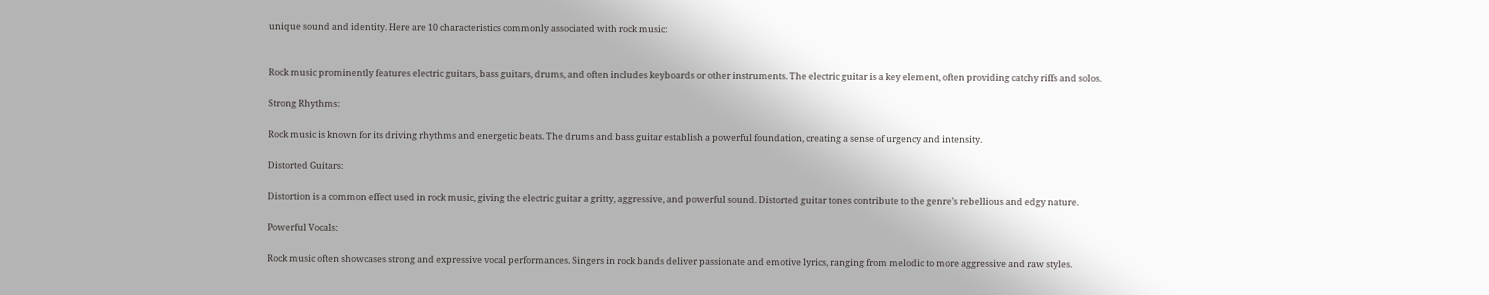unique sound and identity. Here are 10 characteristics commonly associated with rock music:


Rock music prominently features electric guitars, bass guitars, drums, and often includes keyboards or other instruments. The electric guitar is a key element, often providing catchy riffs and solos.

Strong Rhythms:

Rock music is known for its driving rhythms and energetic beats. The drums and bass guitar establish a powerful foundation, creating a sense of urgency and intensity.

Distorted Guitars:

Distortion is a common effect used in rock music, giving the electric guitar a gritty, aggressive, and powerful sound. Distorted guitar tones contribute to the genre’s rebellious and edgy nature.

Powerful Vocals:

Rock music often showcases strong and expressive vocal performances. Singers in rock bands deliver passionate and emotive lyrics, ranging from melodic to more aggressive and raw styles.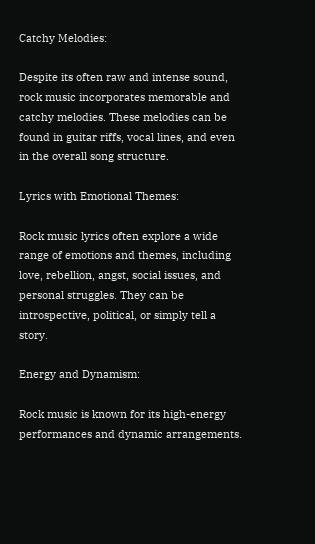Catchy Melodies:

Despite its often raw and intense sound, rock music incorporates memorable and catchy melodies. These melodies can be found in guitar riffs, vocal lines, and even in the overall song structure.

Lyrics with Emotional Themes:

Rock music lyrics often explore a wide range of emotions and themes, including love, rebellion, angst, social issues, and personal struggles. They can be introspective, political, or simply tell a story.

Energy and Dynamism:

Rock music is known for its high-energy performances and dynamic arrangements.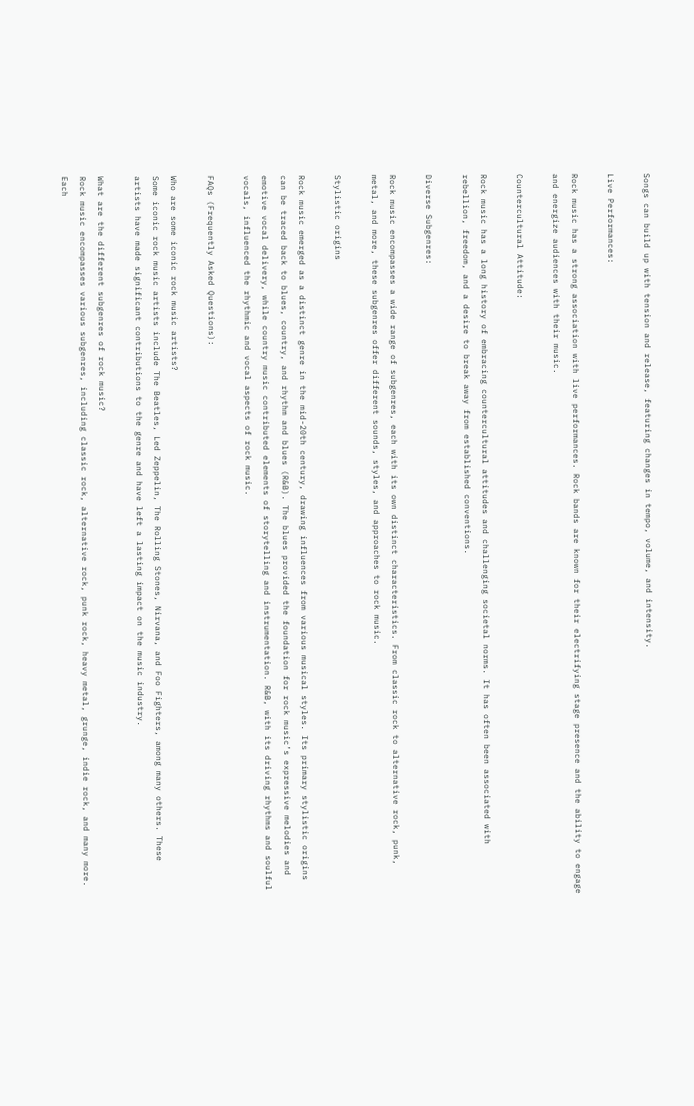Songs can build up with tension and release, featuring changes in tempo, volume, and intensity.

Live Performances:

Rock music has a strong association with live performances. Rock bands are known for their electrifying stage presence and the ability to engage and energize audiences with their music.

Countercultural Attitude:

Rock music has a long history of embracing countercultural attitudes and challenging societal norms. It has often been associated with rebellion, freedom, and a desire to break away from established conventions.

Diverse Subgenres:

Rock music encompasses a wide range of subgenres, each with its own distinct characteristics. From classic rock to alternative rock, punk, metal, and more, these subgenres offer different sounds, styles, and approaches to rock music.

Stylistic origins

Rock music emerged as a distinct genre in the mid-20th century, drawing influences from various musical styles. Its primary stylistic origins can be traced back to blues, country, and rhythm and blues (R&B). The blues provided the foundation for rock music’s expressive melodies and emotive vocal delivery, while country music contributed elements of storytelling and instrumentation. R&B, with its driving rhythms and soulful vocals, influenced the rhythmic and vocal aspects of rock music.

FAQs (Frequently Asked Questions):

Who are some iconic rock music artists?
Some iconic rock music artists include The Beatles, Led Zeppelin, The Rolling Stones, Nirvana, and Foo Fighters, among many others. These artists have made significant contributions to the genre and have left a lasting impact on the music industry.

What are the different subgenres of rock music?
Rock music encompasses various subgenres, including classic rock, alternative rock, punk rock, heavy metal, grunge, indie rock, and many more. Each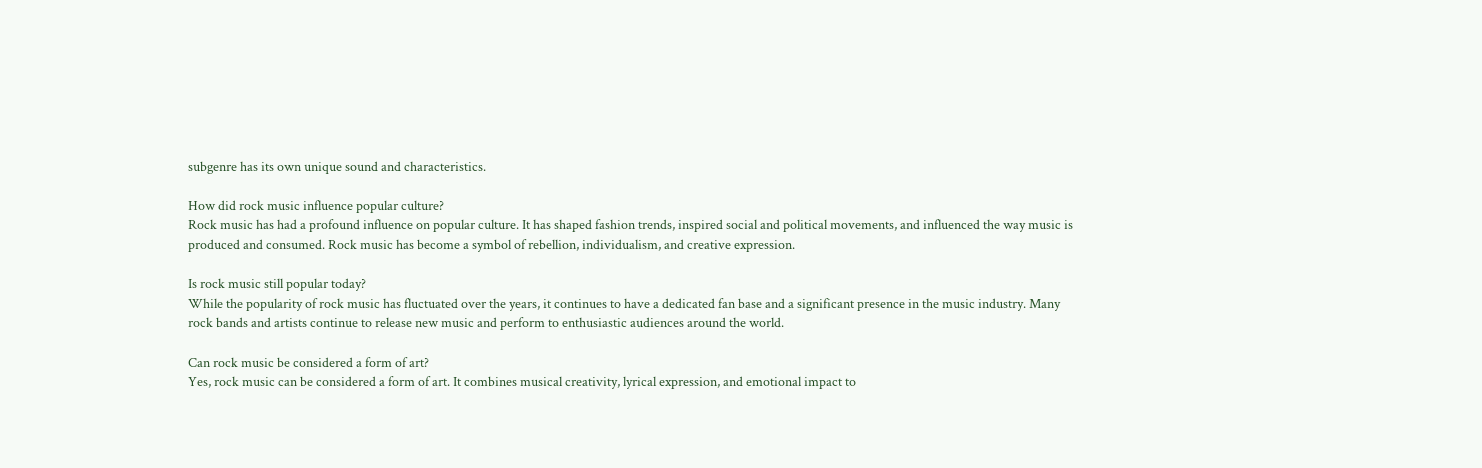subgenre has its own unique sound and characteristics.

How did rock music influence popular culture?
Rock music has had a profound influence on popular culture. It has shaped fashion trends, inspired social and political movements, and influenced the way music is produced and consumed. Rock music has become a symbol of rebellion, individualism, and creative expression.

Is rock music still popular today?
While the popularity of rock music has fluctuated over the years, it continues to have a dedicated fan base and a significant presence in the music industry. Many rock bands and artists continue to release new music and perform to enthusiastic audiences around the world.

Can rock music be considered a form of art?
Yes, rock music can be considered a form of art. It combines musical creativity, lyrical expression, and emotional impact to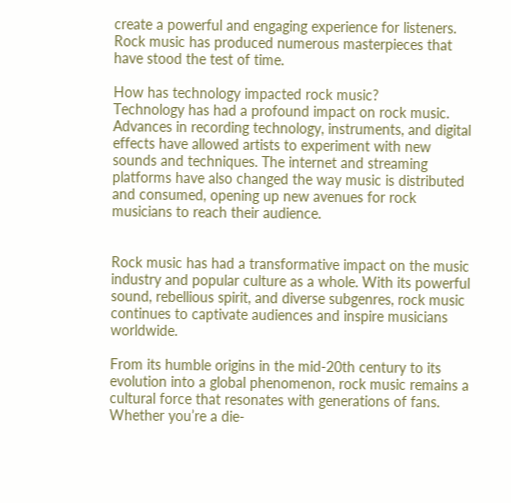create a powerful and engaging experience for listeners. Rock music has produced numerous masterpieces that have stood the test of time.

How has technology impacted rock music?
Technology has had a profound impact on rock music. Advances in recording technology, instruments, and digital effects have allowed artists to experiment with new sounds and techniques. The internet and streaming platforms have also changed the way music is distributed and consumed, opening up new avenues for rock musicians to reach their audience.


Rock music has had a transformative impact on the music industry and popular culture as a whole. With its powerful sound, rebellious spirit, and diverse subgenres, rock music continues to captivate audiences and inspire musicians worldwide.

From its humble origins in the mid-20th century to its evolution into a global phenomenon, rock music remains a cultural force that resonates with generations of fans. Whether you’re a die-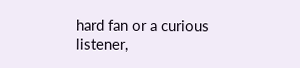hard fan or a curious listener,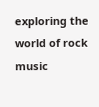exploring the world of rock music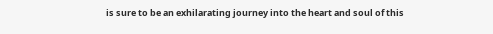is sure to be an exhilarating journey into the heart and soul of this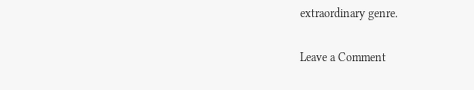extraordinary genre.

Leave a Comment